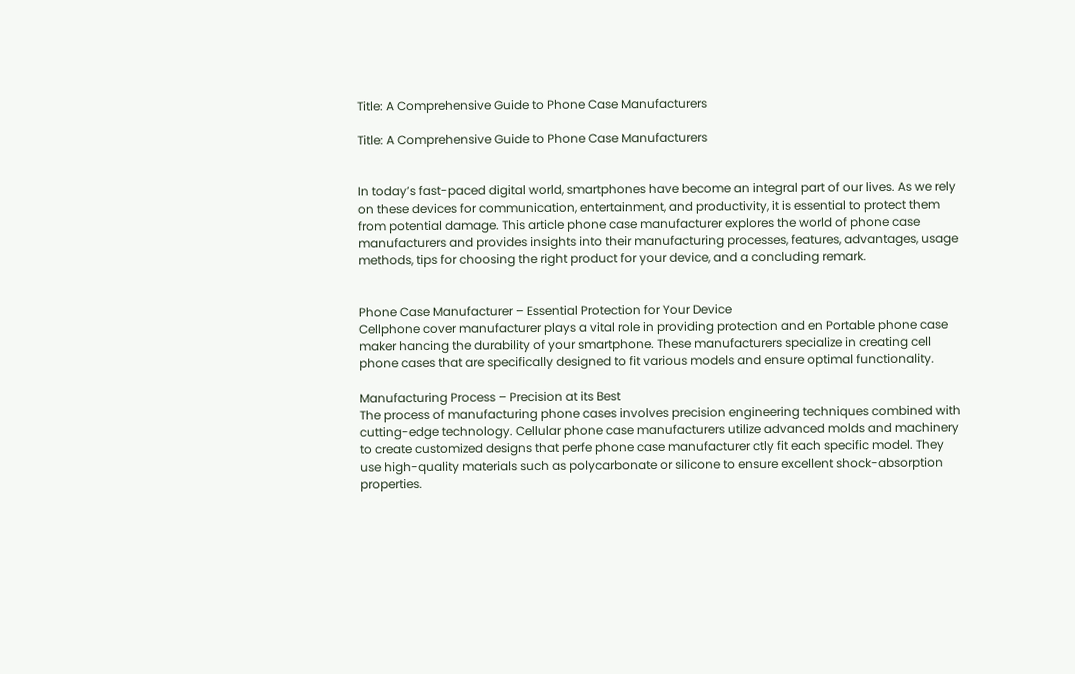Title: A Comprehensive Guide to Phone Case Manufacturers

Title: A Comprehensive Guide to Phone Case Manufacturers


In today’s fast-paced digital world, smartphones have become an integral part of our lives. As we rely on these devices for communication, entertainment, and productivity, it is essential to protect them from potential damage. This article phone case manufacturer explores the world of phone case manufacturers and provides insights into their manufacturing processes, features, advantages, usage methods, tips for choosing the right product for your device, and a concluding remark.


Phone Case Manufacturer – Essential Protection for Your Device
Cellphone cover manufacturer plays a vital role in providing protection and en Portable phone case maker hancing the durability of your smartphone. These manufacturers specialize in creating cell phone cases that are specifically designed to fit various models and ensure optimal functionality.

Manufacturing Process – Precision at its Best
The process of manufacturing phone cases involves precision engineering techniques combined with cutting-edge technology. Cellular phone case manufacturers utilize advanced molds and machinery to create customized designs that perfe phone case manufacturer ctly fit each specific model. They use high-quality materials such as polycarbonate or silicone to ensure excellent shock-absorption properties.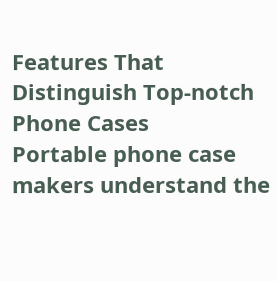Features That Distinguish Top-notch Phone Cases
Portable phone case makers understand the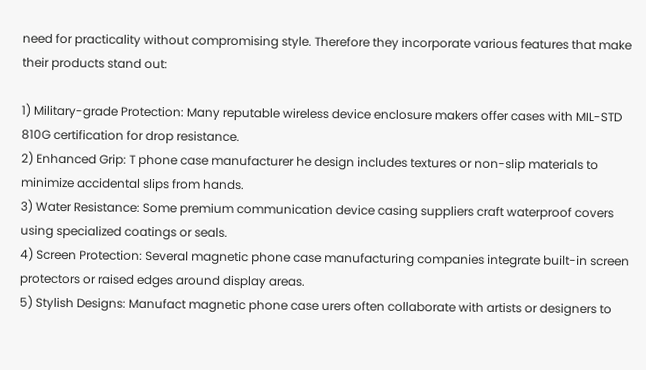need for practicality without compromising style. Therefore they incorporate various features that make their products stand out:

1) Military-grade Protection: Many reputable wireless device enclosure makers offer cases with MIL-STD 810G certification for drop resistance.
2) Enhanced Grip: T phone case manufacturer he design includes textures or non-slip materials to minimize accidental slips from hands.
3) Water Resistance: Some premium communication device casing suppliers craft waterproof covers using specialized coatings or seals.
4) Screen Protection: Several magnetic phone case manufacturing companies integrate built-in screen protectors or raised edges around display areas.
5) Stylish Designs: Manufact magnetic phone case urers often collaborate with artists or designers to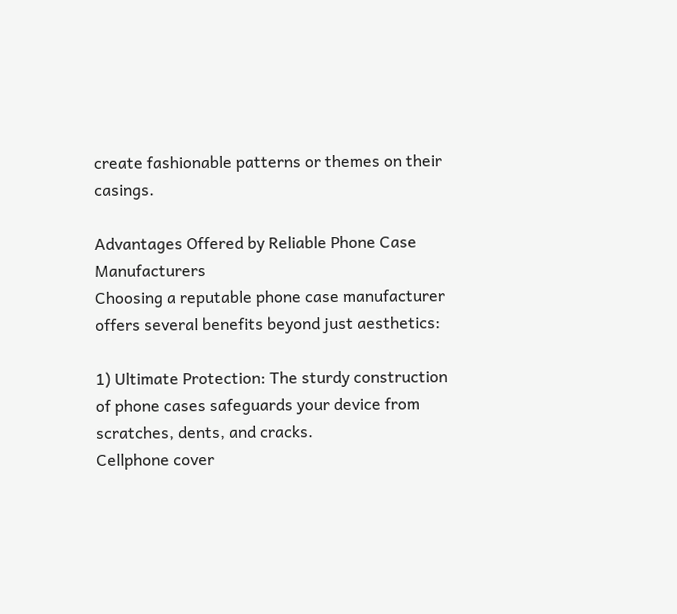create fashionable patterns or themes on their casings.

Advantages Offered by Reliable Phone Case Manufacturers
Choosing a reputable phone case manufacturer offers several benefits beyond just aesthetics:

1) Ultimate Protection: The sturdy construction of phone cases safeguards your device from scratches, dents, and cracks.
Cellphone cover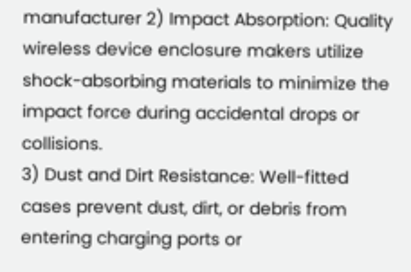manufacturer 2) Impact Absorption: Quality wireless device enclosure makers utilize shock-absorbing materials to minimize the impact force during accidental drops or collisions.
3) Dust and Dirt Resistance: Well-fitted cases prevent dust, dirt, or debris from entering charging ports or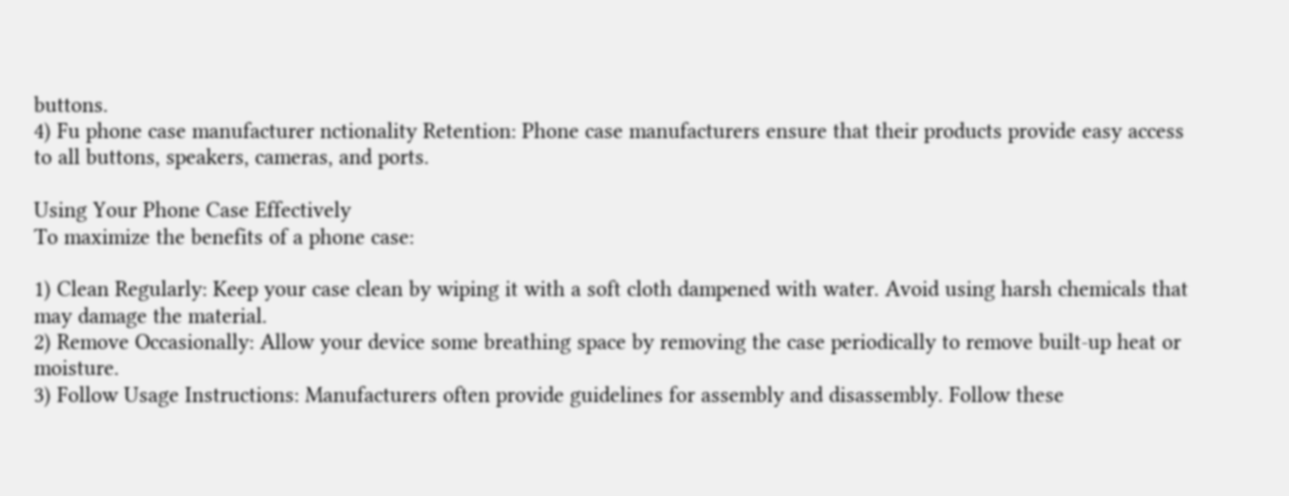buttons.
4) Fu phone case manufacturer nctionality Retention: Phone case manufacturers ensure that their products provide easy access to all buttons, speakers, cameras, and ports.

Using Your Phone Case Effectively
To maximize the benefits of a phone case:

1) Clean Regularly: Keep your case clean by wiping it with a soft cloth dampened with water. Avoid using harsh chemicals that may damage the material.
2) Remove Occasionally: Allow your device some breathing space by removing the case periodically to remove built-up heat or moisture.
3) Follow Usage Instructions: Manufacturers often provide guidelines for assembly and disassembly. Follow these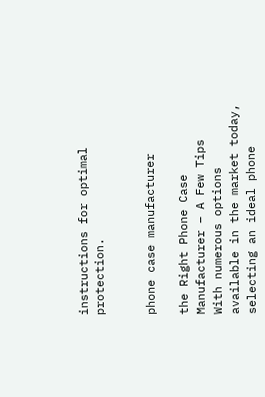instructions for optimal protection.


phone case manufacturer

the Right Phone Case Manufacturer – A Few Tips
With numerous options available in the market today, selecting an ideal phone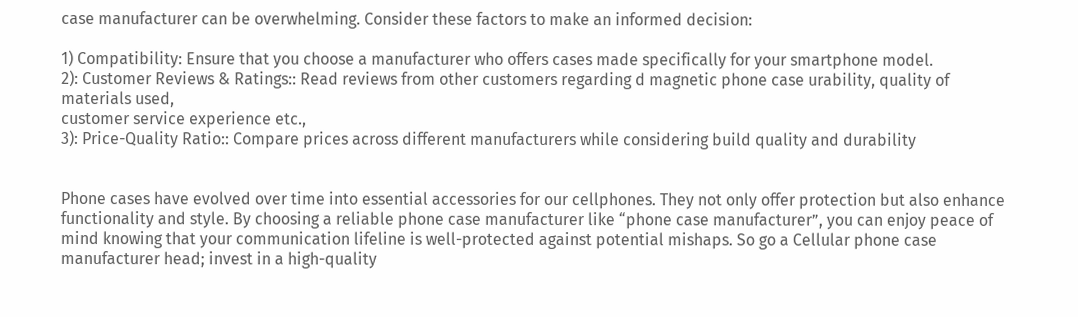case manufacturer can be overwhelming. Consider these factors to make an informed decision:

1) Compatibility: Ensure that you choose a manufacturer who offers cases made specifically for your smartphone model.
2): Customer Reviews & Ratings:: Read reviews from other customers regarding d magnetic phone case urability, quality of materials used,
customer service experience etc.,
3): Price-Quality Ratio:: Compare prices across different manufacturers while considering build quality and durability


Phone cases have evolved over time into essential accessories for our cellphones. They not only offer protection but also enhance functionality and style. By choosing a reliable phone case manufacturer like “phone case manufacturer”, you can enjoy peace of mind knowing that your communication lifeline is well-protected against potential mishaps. So go a Cellular phone case manufacturer head; invest in a high-quality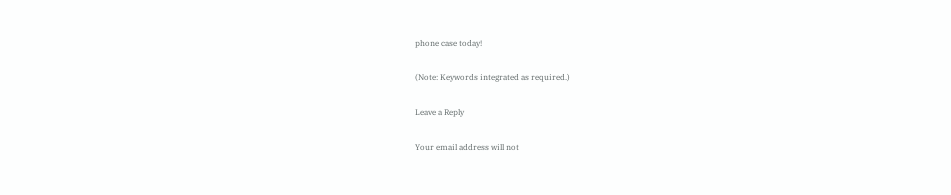phone case today!

(Note: Keywords integrated as required.)

Leave a Reply

Your email address will not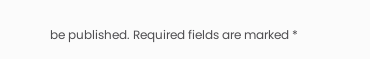be published. Required fields are marked *